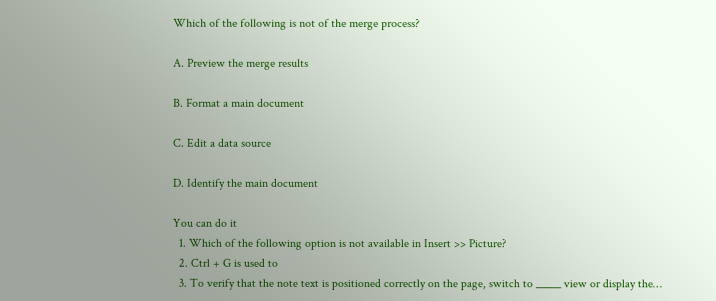Which of the following is not of the merge process?

A. Preview the merge results

B. Format a main document

C. Edit a data source

D. Identify the main document

You can do it
  1. Which of the following option is not available in Insert >> Picture?
  2. Ctrl + G is used to
  3. To verify that the note text is positioned correctly on the page, switch to _____ view or display the…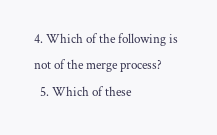4. Which of the following is not of the merge process?
  5. Which of these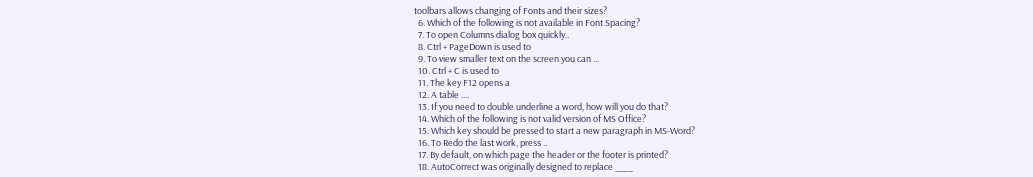toolbars allows changing of Fonts and their sizes?
  6. Which of the following is not available in Font Spacing?
  7. To open Columns dialog box quickly..
  8. Ctrl + PageDown is used to
  9. To view smaller text on the screen you can ...
  10. Ctrl + C is used to
  11. The key F12 opens a
  12. A table ....
  13. If you need to double underline a word, how will you do that?
  14. Which of the following is not valid version of MS Office?
  15. Which key should be pressed to start a new paragraph in MS-Word?
  16. To Redo the last work, press ..
  17. By default, on which page the header or the footer is printed?
  18. AutoCorrect was originally designed to replace ___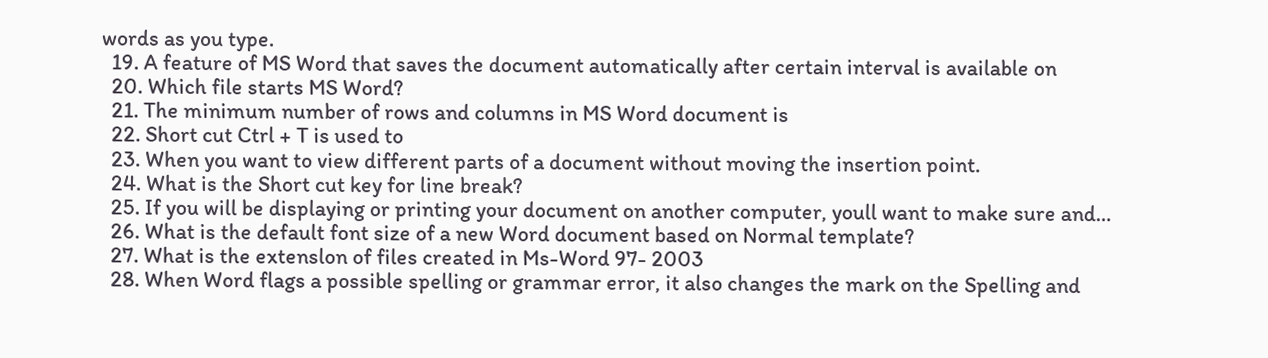words as you type.
  19. A feature of MS Word that saves the document automatically after certain interval is available on
  20. Which file starts MS Word?
  21. The minimum number of rows and columns in MS Word document is
  22. Short cut Ctrl + T is used to
  23. When you want to view different parts of a document without moving the insertion point.
  24. What is the Short cut key for line break?
  25. If you will be displaying or printing your document on another computer, youll want to make sure and…
  26. What is the default font size of a new Word document based on Normal template?
  27. What is the extenslon of files created in Ms-Word 97- 2003
  28. When Word flags a possible spelling or grammar error, it also changes the mark on the Spelling and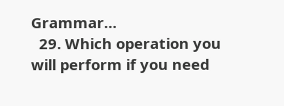Grammar…
  29. Which operation you will perform if you need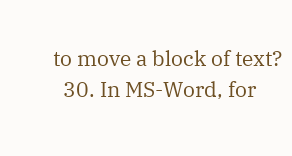to move a block of text?
  30. In MS-Word, for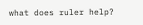what does ruler help?